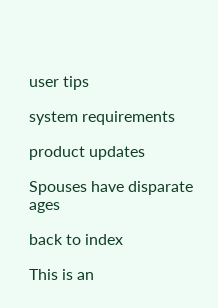user tips

system requirements

product updates

Spouses have disparate ages

back to index

This is an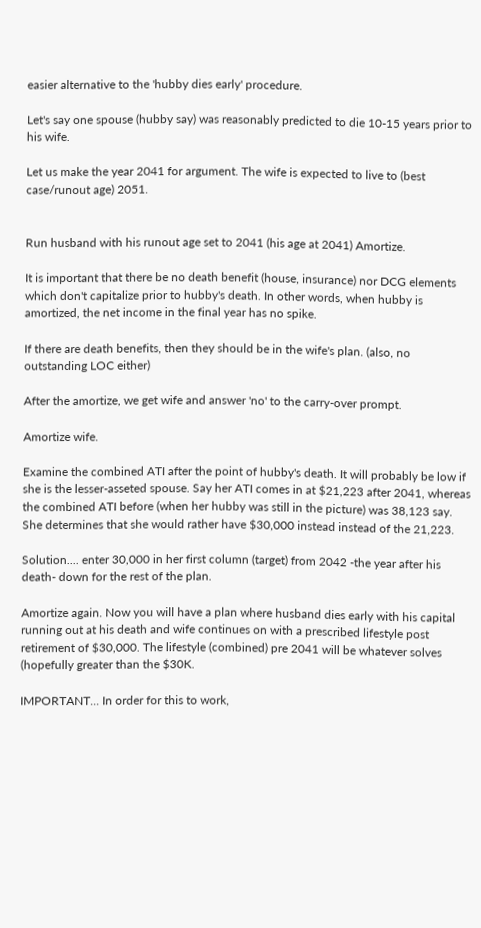easier alternative to the 'hubby dies early' procedure.

Let's say one spouse (hubby say) was reasonably predicted to die 10-15 years prior to his wife.

Let us make the year 2041 for argument. The wife is expected to live to (best case/runout age) 2051.


Run husband with his runout age set to 2041 (his age at 2041) Amortize.

It is important that there be no death benefit (house, insurance) nor DCG elements which don't capitalize prior to hubby's death. In other words, when hubby is amortized, the net income in the final year has no spike.

If there are death benefits, then they should be in the wife's plan. (also, no outstanding LOC either)

After the amortize, we get wife and answer 'no' to the carry-over prompt.

Amortize wife.

Examine the combined ATI after the point of hubby's death. It will probably be low if she is the lesser-asseted spouse. Say her ATI comes in at $21,223 after 2041, whereas the combined ATI before (when her hubby was still in the picture) was 38,123 say. She determines that she would rather have $30,000 instead instead of the 21,223.

Solution.... enter 30,000 in her first column (target) from 2042 -the year after his death- down for the rest of the plan.

Amortize again. Now you will have a plan where husband dies early with his capital running out at his death and wife continues on with a prescribed lifestyle post retirement of $30,000. The lifestyle (combined) pre 2041 will be whatever solves (hopefully greater than the $30K.

IMPORTANT... In order for this to work,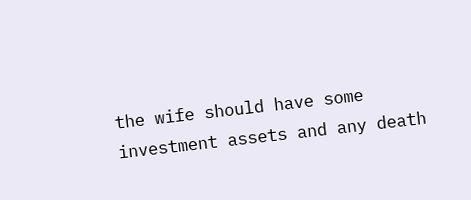the wife should have some investment assets and any death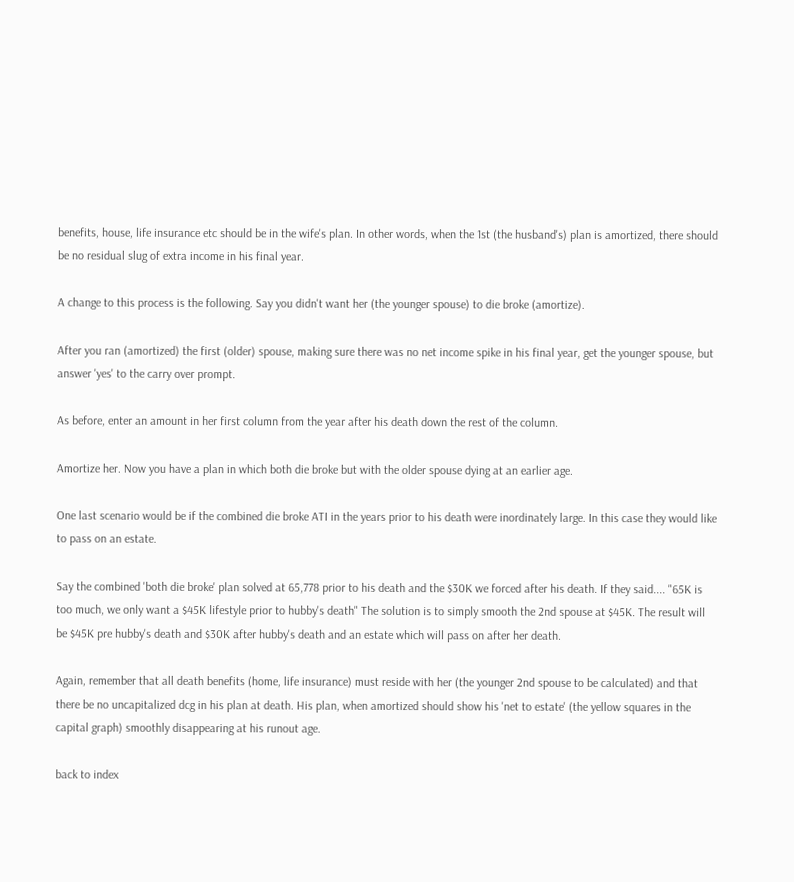benefits, house, life insurance etc should be in the wife's plan. In other words, when the 1st (the husband's) plan is amortized, there should be no residual slug of extra income in his final year.

A change to this process is the following. Say you didn't want her (the younger spouse) to die broke (amortize).

After you ran (amortized) the first (older) spouse, making sure there was no net income spike in his final year, get the younger spouse, but answer 'yes' to the carry over prompt.

As before, enter an amount in her first column from the year after his death down the rest of the column.

Amortize her. Now you have a plan in which both die broke but with the older spouse dying at an earlier age.

One last scenario would be if the combined die broke ATI in the years prior to his death were inordinately large. In this case they would like to pass on an estate.

Say the combined 'both die broke' plan solved at 65,778 prior to his death and the $30K we forced after his death. If they said.... "65K is too much, we only want a $45K lifestyle prior to hubby's death" The solution is to simply smooth the 2nd spouse at $45K. The result will be $45K pre hubby's death and $30K after hubby's death and an estate which will pass on after her death.

Again, remember that all death benefits (home, life insurance) must reside with her (the younger 2nd spouse to be calculated) and that there be no uncapitalized dcg in his plan at death. His plan, when amortized should show his 'net to estate' (the yellow squares in the capital graph) smoothly disappearing at his runout age.

back to index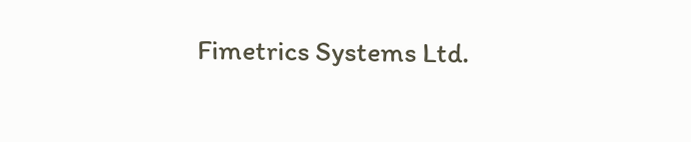Fimetrics Systems Ltd.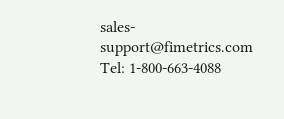sales-support@fimetrics.com           Tel: 1-800-663-4088